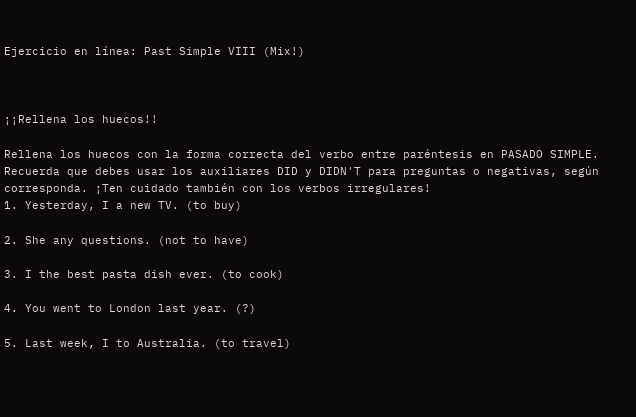Ejercicio en línea: Past Simple VIII (Mix!)



¡¡Rellena los huecos!!

Rellena los huecos con la forma correcta del verbo entre paréntesis en PASADO SIMPLE. Recuerda que debes usar los auxiliares DID y DIDN'T para preguntas o negativas, según corresponda. ¡Ten cuidado también con los verbos irregulares!
1. Yesterday, I a new TV. (to buy)

2. She any questions. (not to have)

3. I the best pasta dish ever. (to cook)

4. You went to London last year. (?)

5. Last week, I to Australia. (to travel)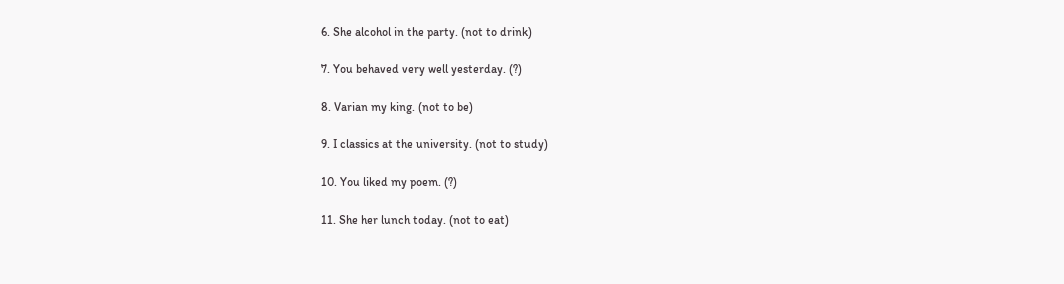6. She alcohol in the party. (not to drink)

7. You behaved very well yesterday. (?)

8. Varian my king. (not to be)

9. I classics at the university. (not to study)

10. You liked my poem. (?)

11. She her lunch today. (not to eat)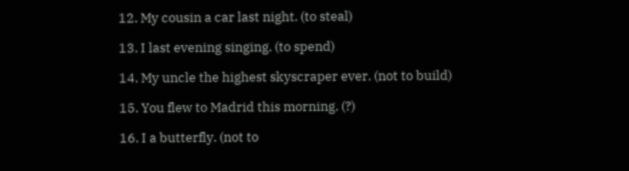12. My cousin a car last night. (to steal)

13. I last evening singing. (to spend)

14. My uncle the highest skyscraper ever. (not to build)

15. You flew to Madrid this morning. (?)

16. I a butterfly. (not to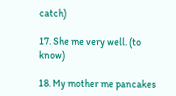catch)

17. She me very well. (to know)

18. My mother me pancakes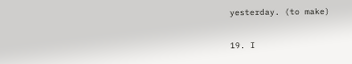yesterday. (to make)

19. I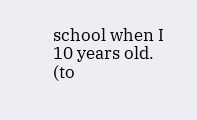school when I 10 years old. (to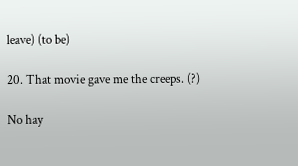leave) (to be)

20. That movie gave me the creeps. (?)

No hay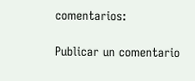comentarios:

Publicar un comentario